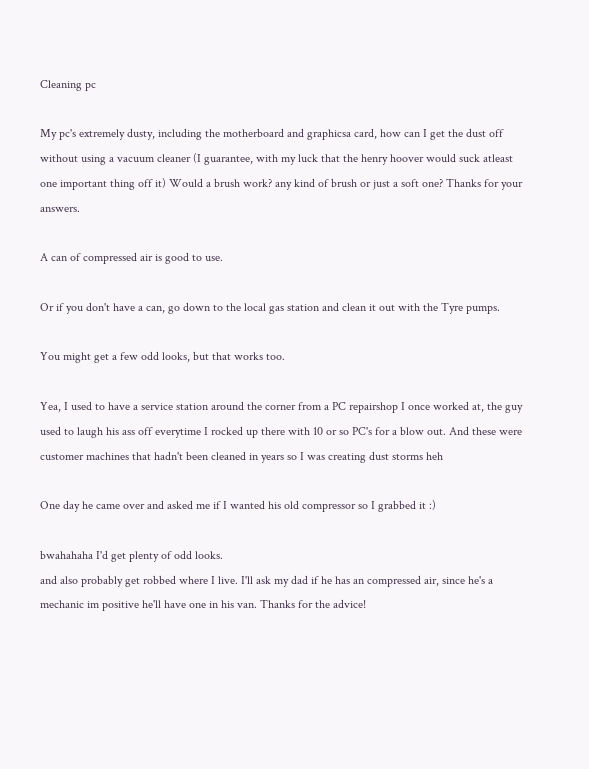Cleaning pc

My pc's extremely dusty, including the motherboard and graphicsa card, how can I get the dust off without using a vacuum cleaner (I guarantee, with my luck that the henry hoover would suck atleast one important thing off it) Would a brush work? any kind of brush or just a soft one? Thanks for your answers.

A can of compressed air is good to use.

Or if you don't have a can, go down to the local gas station and clean it out with the Tyre pumps.

You might get a few odd looks, but that works too.

Yea, I used to have a service station around the corner from a PC repairshop I once worked at, the guy used to laugh his ass off everytime I rocked up there with 10 or so PC's for a blow out. And these were customer machines that hadn't been cleaned in years so I was creating dust storms heh

One day he came over and asked me if I wanted his old compressor so I grabbed it :)

bwahahaha I'd get plenty of odd looks.
and also probably get robbed where I live. I'll ask my dad if he has an compressed air, since he's a mechanic im positive he'll have one in his van. Thanks for the advice!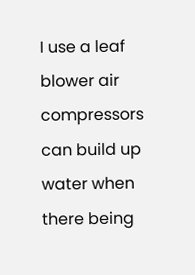I use a leaf blower air compressors can build up water when there being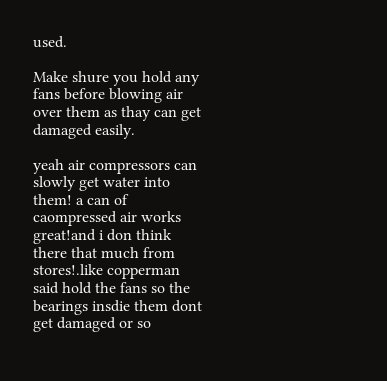used.

Make shure you hold any fans before blowing air over them as thay can get damaged easily.

yeah air compressors can slowly get water into them! a can of caompressed air works great!and i don think there that much from stores!.like copperman said hold the fans so the bearings insdie them dont get damaged or so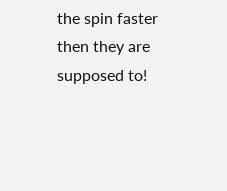the spin faster then they are supposed to!